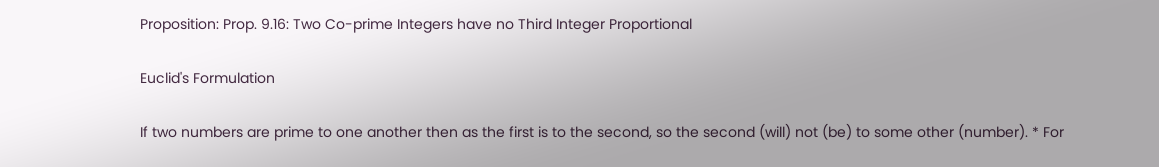Proposition: Prop. 9.16: Two Co-prime Integers have no Third Integer Proportional

Euclid's Formulation

If two numbers are prime to one another then as the first is to the second, so the second (will) not (be) to some other (number). * For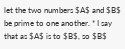let the two numbers $A$ and $B$ be prime to one another. * I say that as $A$ is to $B$, so $B$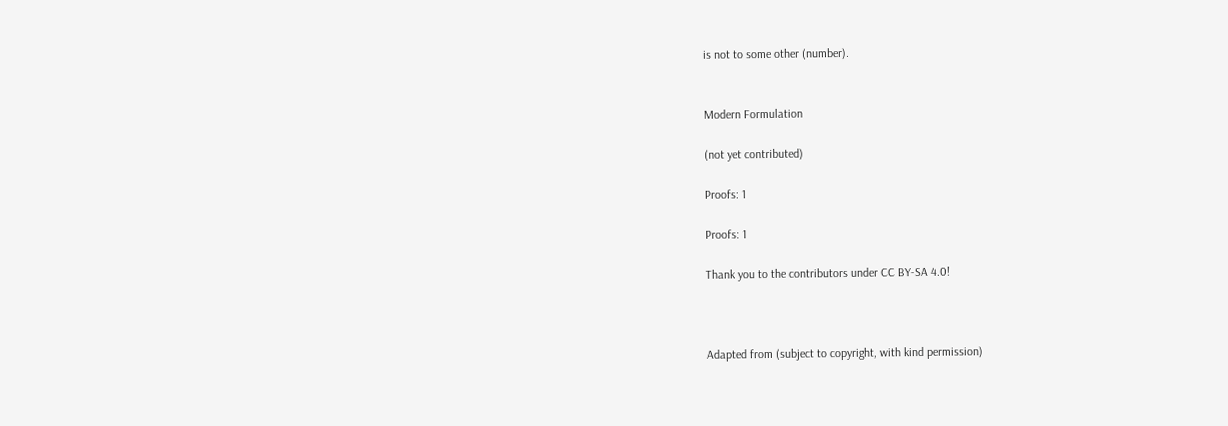is not to some other (number).


Modern Formulation

(not yet contributed)

Proofs: 1

Proofs: 1

Thank you to the contributors under CC BY-SA 4.0!



Adapted from (subject to copyright, with kind permission)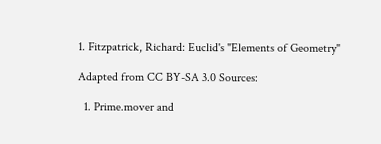1. Fitzpatrick, Richard: Euclid's "Elements of Geometry"

Adapted from CC BY-SA 3.0 Sources:

  1. Prime.mover and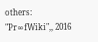others: "Pr∞fWiki",, 2016